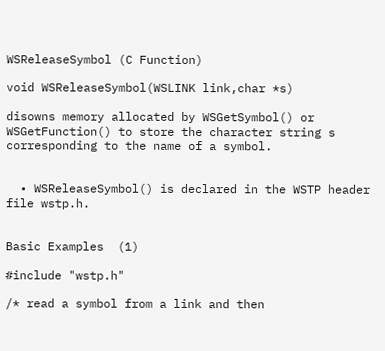WSReleaseSymbol (C Function)

void WSReleaseSymbol(WSLINK link,char *s)

disowns memory allocated by WSGetSymbol() or WSGetFunction() to store the character string s corresponding to the name of a symbol.


  • WSReleaseSymbol() is declared in the WSTP header file wstp.h.


Basic Examples  (1)

#include "wstp.h"

/* read a symbol from a link and then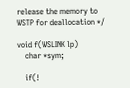release the memory to WSTP for deallocation */

void f(WSLINK lp)
    char *sym;

    if(!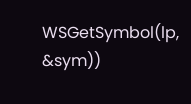WSGetSymbol(lp, &sym))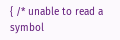{ /* unable to read a symbol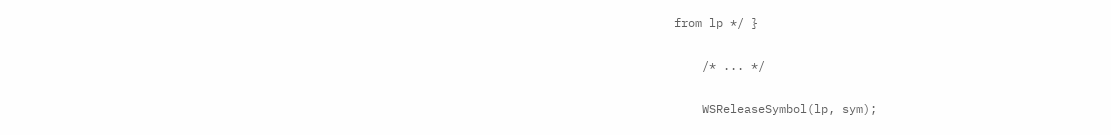from lp */ }

    /* ... */

    WSReleaseSymbol(lp, sym);